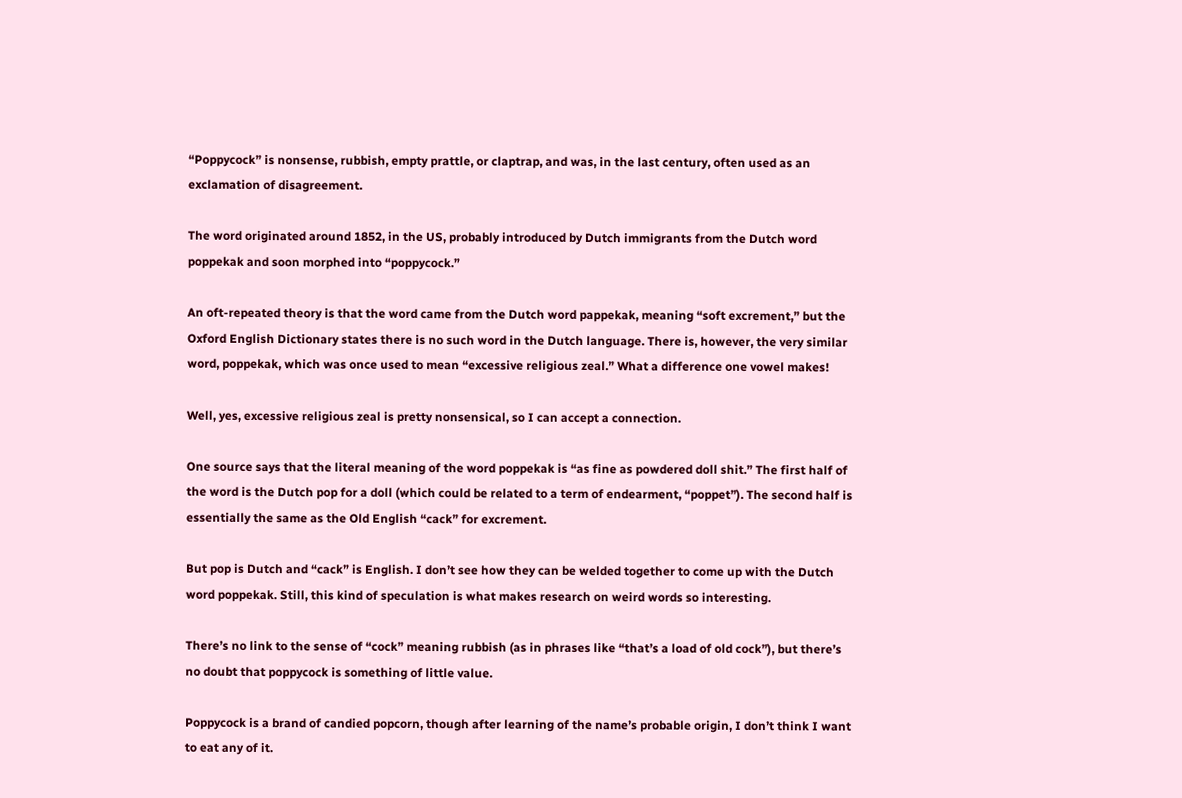“Poppycock” is nonsense, rubbish, empty prattle, or claptrap, and was, in the last century, often used as an exclamation of disagreement.

The word originated around 1852, in the US, probably introduced by Dutch immigrants from the Dutch word poppekak and soon morphed into “poppycock.”

An oft-repeated theory is that the word came from the Dutch word pappekak, meaning “soft excrement,” but the Oxford English Dictionary states there is no such word in the Dutch language. There is, however, the very similar word, poppekak, which was once used to mean “excessive religious zeal.” What a difference one vowel makes!

Well, yes, excessive religious zeal is pretty nonsensical, so I can accept a connection.

One source says that the literal meaning of the word poppekak is “as fine as powdered doll shit.” The first half of the word is the Dutch pop for a doll (which could be related to a term of endearment, “poppet”). The second half is essentially the same as the Old English “cack” for excrement.

But pop is Dutch and “cack” is English. I don’t see how they can be welded together to come up with the Dutch word poppekak. Still, this kind of speculation is what makes research on weird words so interesting.

There’s no link to the sense of “cock” meaning rubbish (as in phrases like “that’s a load of old cock”), but there’s no doubt that poppycock is something of little value.

Poppycock is a brand of candied popcorn, though after learning of the name’s probable origin, I don’t think I want to eat any of it.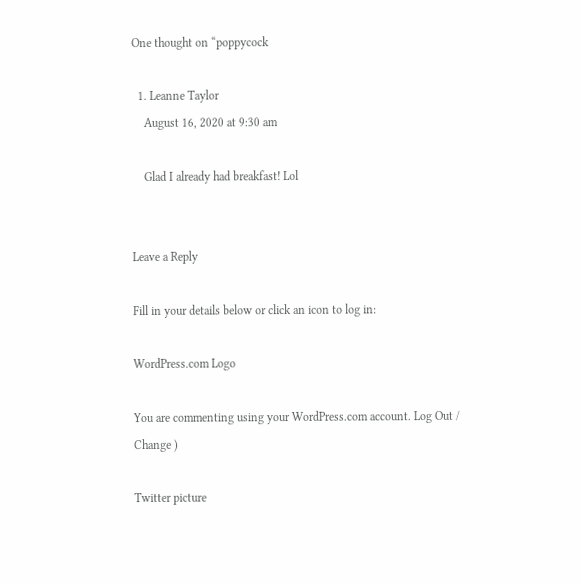One thought on “poppycock

  1. Leanne Taylor
    August 16, 2020 at 9:30 am

    Glad I already had breakfast! Lol


Leave a Reply

Fill in your details below or click an icon to log in:

WordPress.com Logo

You are commenting using your WordPress.com account. Log Out /  Change )

Twitter picture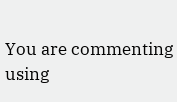You are commenting using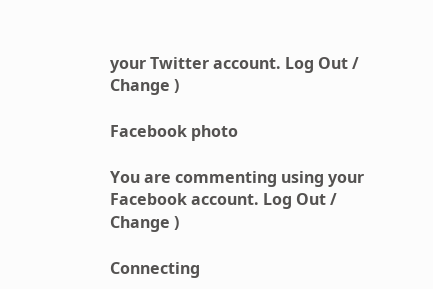your Twitter account. Log Out /  Change )

Facebook photo

You are commenting using your Facebook account. Log Out /  Change )

Connecting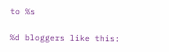to %s

%d bloggers like this: